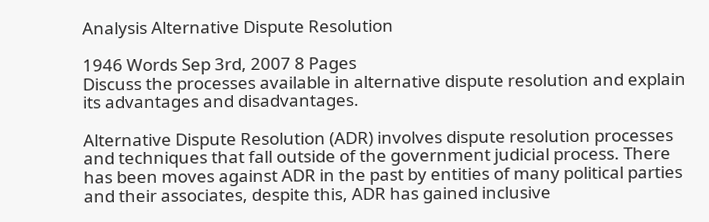Analysis Alternative Dispute Resolution

1946 Words Sep 3rd, 2007 8 Pages
Discuss the processes available in alternative dispute resolution and explain its advantages and disadvantages.

Alternative Dispute Resolution (ADR) involves dispute resolution processes and techniques that fall outside of the government judicial process. There has been moves against ADR in the past by entities of many political parties and their associates, despite this, ADR has gained inclusive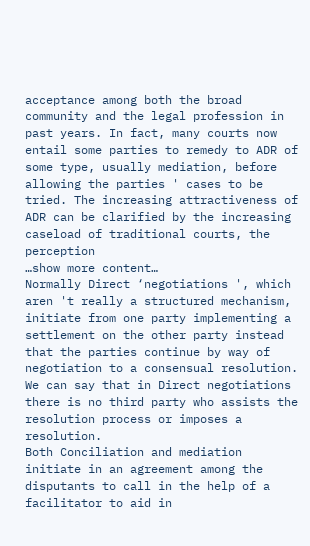acceptance among both the broad community and the legal profession in past years. In fact, many courts now entail some parties to remedy to ADR of some type, usually mediation, before allowing the parties ' cases to be tried. The increasing attractiveness of ADR can be clarified by the increasing caseload of traditional courts, the perception
…show more content…
Normally Direct ‘negotiations ', which aren 't really a structured mechanism, initiate from one party implementing a settlement on the other party instead that the parties continue by way of negotiation to a consensual resolution. We can say that in Direct negotiations there is no third party who assists the resolution process or imposes a resolution.
Both Conciliation and mediation initiate in an agreement among the disputants to call in the help of a facilitator to aid in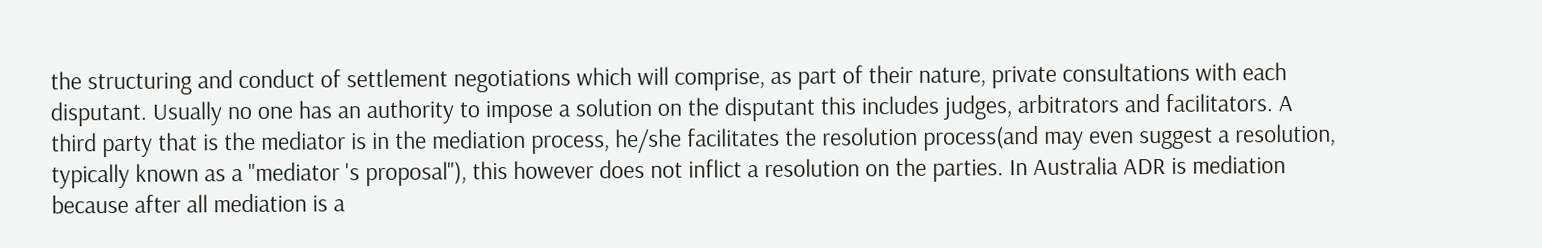the structuring and conduct of settlement negotiations which will comprise, as part of their nature, private consultations with each disputant. Usually no one has an authority to impose a solution on the disputant this includes judges, arbitrators and facilitators. A third party that is the mediator is in the mediation process, he/she facilitates the resolution process(and may even suggest a resolution, typically known as a "mediator 's proposal"), this however does not inflict a resolution on the parties. In Australia ADR is mediation because after all mediation is a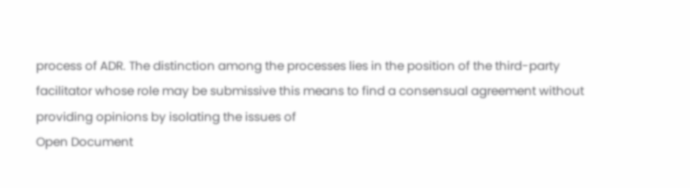process of ADR. The distinction among the processes lies in the position of the third-party facilitator whose role may be submissive this means to find a consensual agreement without providing opinions by isolating the issues of
Open Document